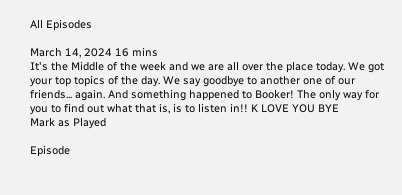All Episodes

March 14, 2024 16 mins
It's the Middle of the week and we are all over the place today. We got your top topics of the day. We say goodbye to another one of our friends... again. And something happened to Booker! The only way for you to find out what that is, is to listen in!! K LOVE YOU BYE
Mark as Played

Episode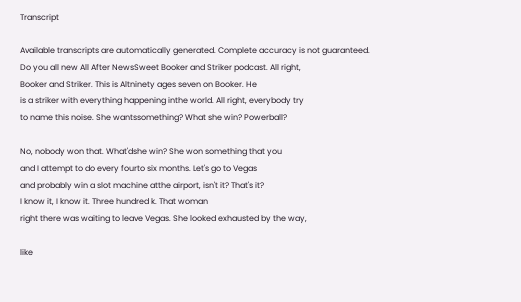Transcript

Available transcripts are automatically generated. Complete accuracy is not guaranteed.
Do you all new All After NewsSweet Booker and Striker podcast. All right,
Booker and Striker. This is Altninety ages seven on Booker. He
is a striker with everything happening inthe world. All right, everybody try
to name this noise. She wantssomething? What she win? Powerball?

No, nobody won that. What'dshe win? She won something that you
and I attempt to do every fourto six months. Let's go to Vegas
and probably win a slot machine atthe airport, isn't it? That's it?
I know it, I know it. Three hundred k. That woman
right there was waiting to leave Vegas. She looked exhausted by the way,

like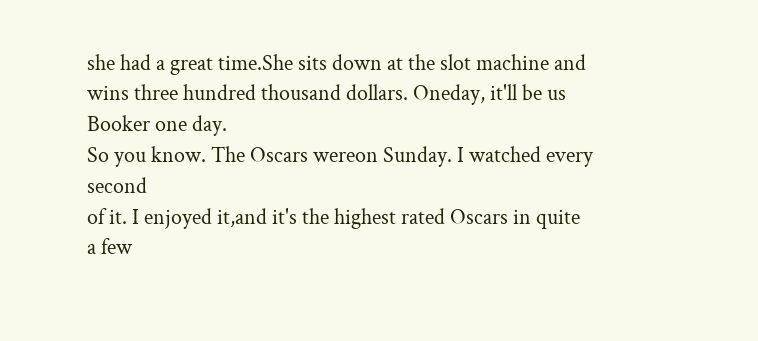she had a great time.She sits down at the slot machine and
wins three hundred thousand dollars. Oneday, it'll be us Booker one day.
So you know. The Oscars wereon Sunday. I watched every second
of it. I enjoyed it,and it's the highest rated Oscars in quite
a few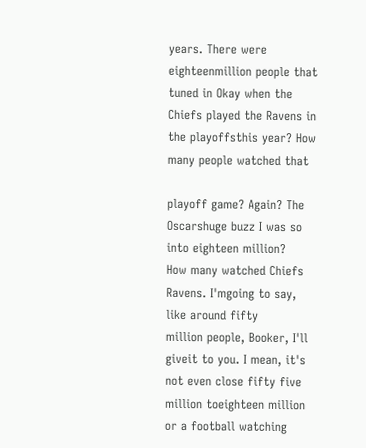years. There were eighteenmillion people that tuned in Okay when the
Chiefs played the Ravens in the playoffsthis year? How many people watched that

playoff game? Again? The Oscarshuge buzz I was so into eighteen million?
How many watched Chiefs Ravens. I'mgoing to say, like around fifty
million people, Booker, I'll giveit to you. I mean, it's
not even close fifty five million toeighteen million or a football watching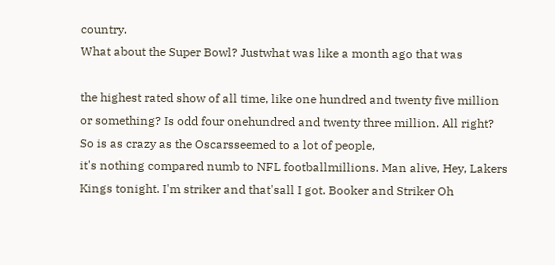country.
What about the Super Bowl? Justwhat was like a month ago that was

the highest rated show of all time, like one hundred and twenty five million
or something? Is odd four onehundred and twenty three million. All right?
So is as crazy as the Oscarsseemed to a lot of people,
it's nothing compared numb to NFL footballmillions. Man alive, Hey, Lakers
Kings tonight. I'm striker and that'sall I got. Booker and Striker Oh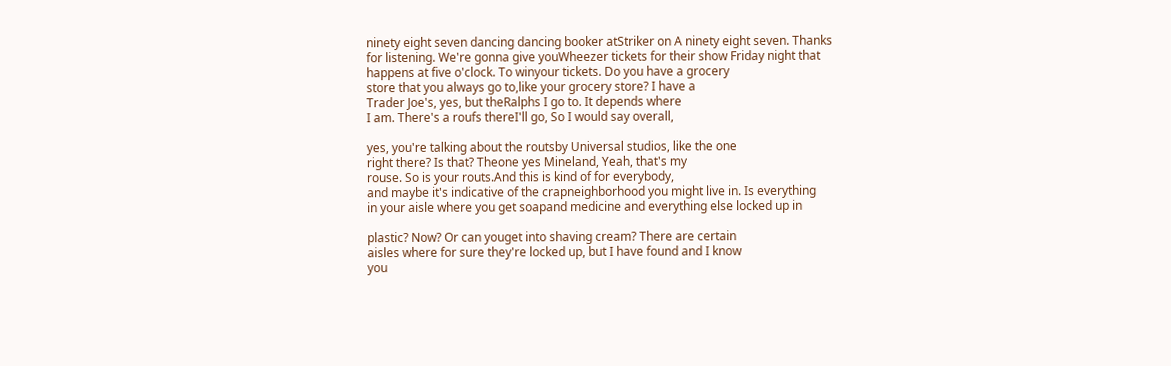ninety eight seven dancing dancing booker atStriker on A ninety eight seven. Thanks
for listening. We're gonna give youWheezer tickets for their show Friday night that
happens at five o'clock. To winyour tickets. Do you have a grocery
store that you always go to,like your grocery store? I have a
Trader Joe's, yes, but theRalphs I go to. It depends where
I am. There's a roufs thereI'll go, So I would say overall,

yes, you're talking about the routsby Universal studios, like the one
right there? Is that? Theone yes Mineland, Yeah, that's my
rouse. So is your routs.And this is kind of for everybody,
and maybe it's indicative of the crapneighborhood you might live in. Is everything
in your aisle where you get soapand medicine and everything else locked up in

plastic? Now? Or can youget into shaving cream? There are certain
aisles where for sure they're locked up, but I have found and I know
you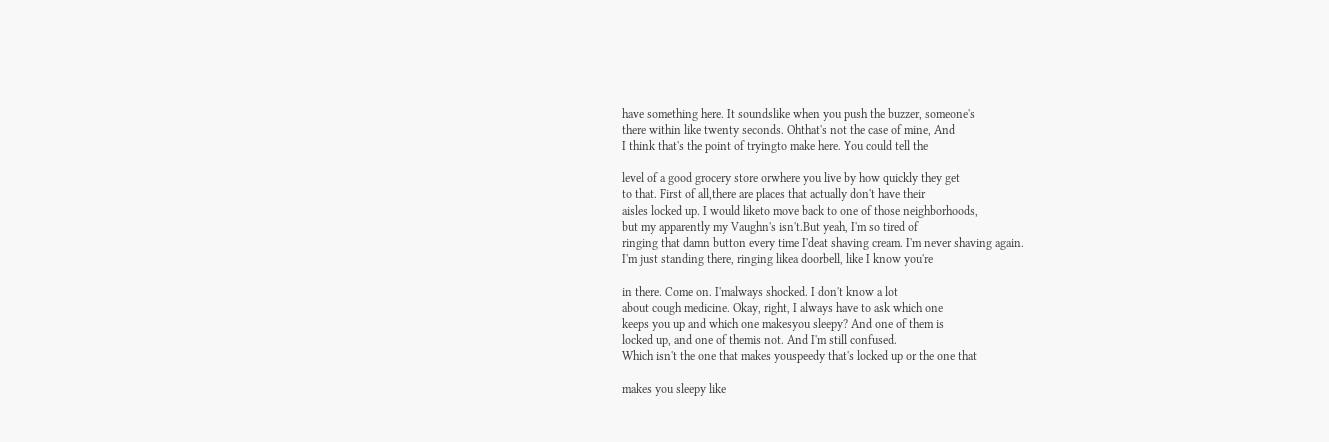have something here. It soundslike when you push the buzzer, someone's
there within like twenty seconds. Ohthat's not the case of mine, And
I think that's the point of tryingto make here. You could tell the

level of a good grocery store orwhere you live by how quickly they get
to that. First of all,there are places that actually don't have their
aisles locked up. I would liketo move back to one of those neighborhoods,
but my apparently my Vaughn's isn't.But yeah, I'm so tired of
ringing that damn button every time I'deat shaving cream. I'm never shaving again.
I'm just standing there, ringing likea doorbell, like I know you're

in there. Come on. I'malways shocked. I don't know a lot
about cough medicine. Okay, right, I always have to ask which one
keeps you up and which one makesyou sleepy? And one of them is
locked up, and one of themis not. And I'm still confused.
Which isn't the one that makes youspeedy that's locked up or the one that

makes you sleepy like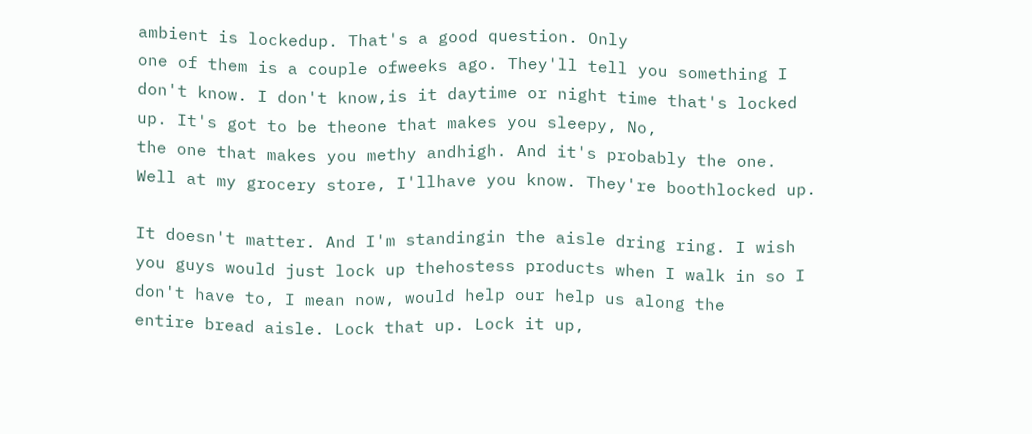ambient is lockedup. That's a good question. Only
one of them is a couple ofweeks ago. They'll tell you something I
don't know. I don't know,is it daytime or night time that's locked
up. It's got to be theone that makes you sleepy, No,
the one that makes you methy andhigh. And it's probably the one.
Well at my grocery store, I'llhave you know. They're boothlocked up.

It doesn't matter. And I'm standingin the aisle dring ring. I wish
you guys would just lock up thehostess products when I walk in so I
don't have to, I mean now, would help our help us along the
entire bread aisle. Lock that up. Lock it up,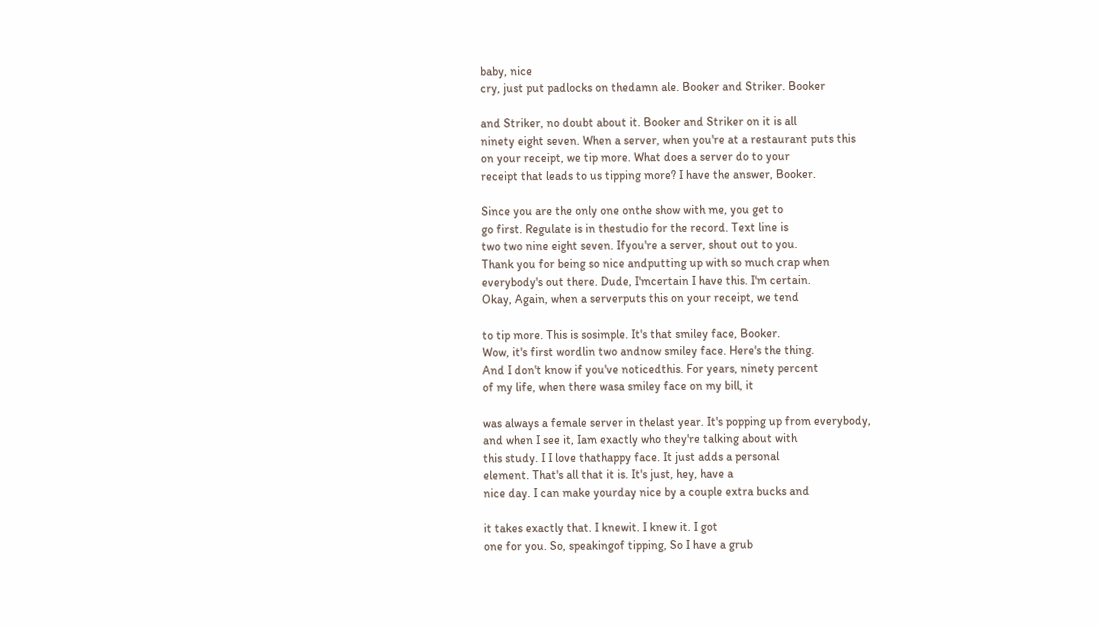baby, nice
cry, just put padlocks on thedamn ale. Booker and Striker. Booker

and Striker, no doubt about it. Booker and Striker on it is all
ninety eight seven. When a server, when you're at a restaurant puts this
on your receipt, we tip more. What does a server do to your
receipt that leads to us tipping more? I have the answer, Booker.

Since you are the only one onthe show with me, you get to
go first. Regulate is in thestudio for the record. Text line is
two two nine eight seven. Ifyou're a server, shout out to you.
Thank you for being so nice andputting up with so much crap when
everybody's out there. Dude, I'mcertain I have this. I'm certain.
Okay, Again, when a serverputs this on your receipt, we tend

to tip more. This is sosimple. It's that smiley face, Booker.
Wow, it's first wordlin two andnow smiley face. Here's the thing.
And I don't know if you've noticedthis. For years, ninety percent
of my life, when there wasa smiley face on my bill, it

was always a female server in thelast year. It's popping up from everybody,
and when I see it, Iam exactly who they're talking about with
this study. I I love thathappy face. It just adds a personal
element. That's all that it is. It's just, hey, have a
nice day. I can make yourday nice by a couple extra bucks and

it takes exactly that. I knewit. I knew it. I got
one for you. So, speakingof tipping, So I have a grub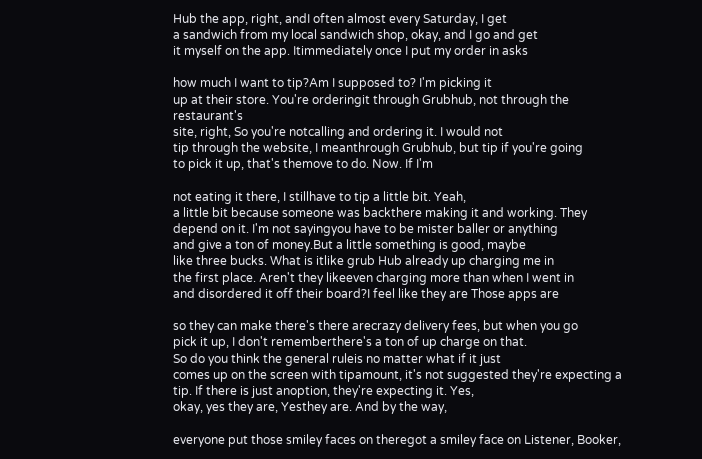Hub the app, right, andI often almost every Saturday, I get
a sandwich from my local sandwich shop, okay, and I go and get
it myself on the app. Itimmediately once I put my order in asks

how much I want to tip?Am I supposed to? I'm picking it
up at their store. You're orderingit through Grubhub, not through the restaurant's
site, right, So you're notcalling and ordering it. I would not
tip through the website, I meanthrough Grubhub, but tip if you're going
to pick it up, that's themove to do. Now. If I'm

not eating it there, I stillhave to tip a little bit. Yeah,
a little bit because someone was backthere making it and working. They
depend on it. I'm not sayingyou have to be mister baller or anything
and give a ton of money.But a little something is good, maybe
like three bucks. What is itlike grub Hub already up charging me in
the first place. Aren't they likeeven charging more than when I went in
and disordered it off their board?I feel like they are Those apps are

so they can make there's there arecrazy delivery fees, but when you go
pick it up, I don't rememberthere's a ton of up charge on that.
So do you think the general ruleis no matter what if it just
comes up on the screen with tipamount, it's not suggested they're expecting a
tip. If there is just anoption, they're expecting it. Yes,
okay, yes they are, Yesthey are. And by the way,

everyone put those smiley faces on theregot a smiley face on Listener, Booker,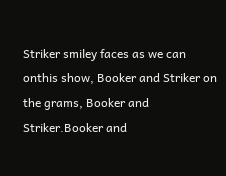Striker smiley faces as we can onthis show, Booker and Striker on
the grams, Booker and Striker.Booker and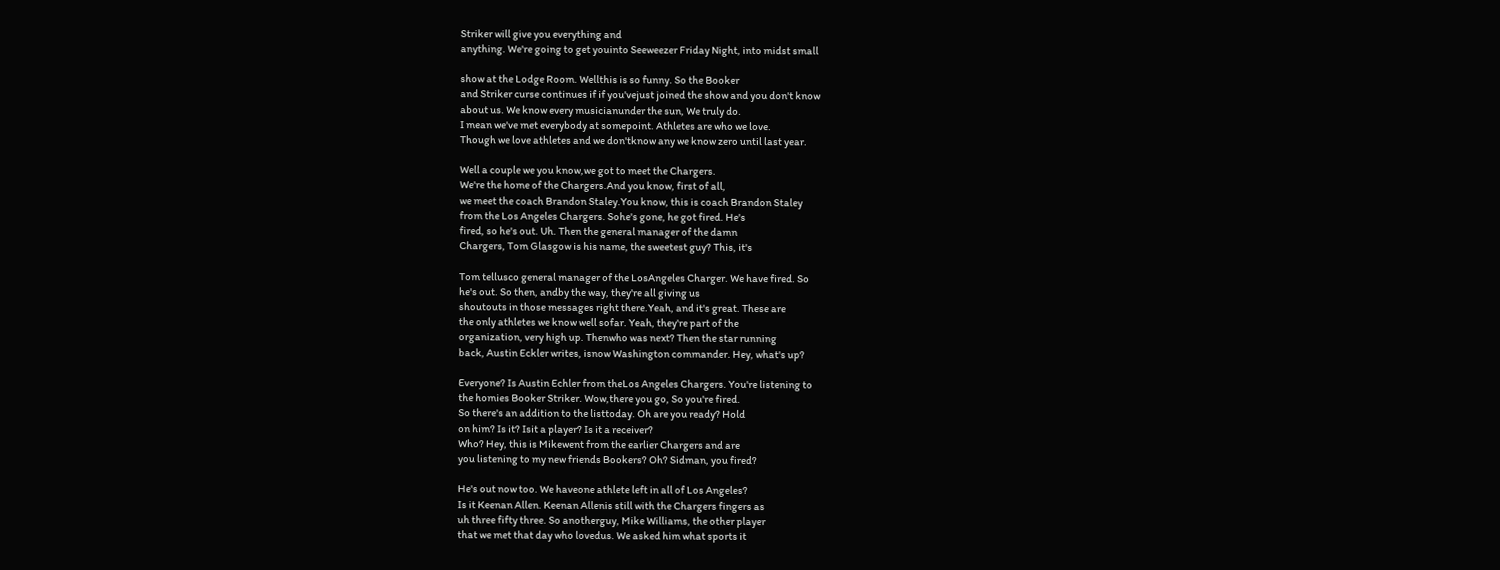Striker will give you everything and
anything. We're going to get youinto Seeweezer Friday Night, into midst small

show at the Lodge Room. Wellthis is so funny. So the Booker
and Striker curse continues if if you'vejust joined the show and you don't know
about us. We know every musicianunder the sun, We truly do.
I mean we've met everybody at somepoint. Athletes are who we love.
Though we love athletes and we don'tknow any we know zero until last year.

Well a couple we you know,we got to meet the Chargers.
We're the home of the Chargers.And you know, first of all,
we meet the coach Brandon Staley.You know, this is coach Brandon Staley
from the Los Angeles Chargers. Sohe's gone, he got fired. He's
fired, so he's out. Uh. Then the general manager of the damn
Chargers, Tom Glasgow is his name, the sweetest guy? This, it's

Tom tellusco general manager of the LosAngeles Charger. We have fired. So
he's out. So then, andby the way, they're all giving us
shoutouts in those messages right there.Yeah, and it's great. These are
the only athletes we know well sofar. Yeah, they're part of the
organization, very high up. Thenwho was next? Then the star running
back, Austin Eckler writes, isnow Washington commander. Hey, what's up?

Everyone? Is Austin Echler from theLos Angeles Chargers. You're listening to
the homies Booker Striker. Wow,there you go, So you're fired.
So there's an addition to the listtoday. Oh are you ready? Hold
on him? Is it? Isit a player? Is it a receiver?
Who? Hey, this is Mikewent from the earlier Chargers and are
you listening to my new friends Bookers? Oh? Sidman, you fired?

He's out now too. We haveone athlete left in all of Los Angeles?
Is it Keenan Allen. Keenan Allenis still with the Chargers fingers as
uh three fifty three. So anotherguy, Mike Williams, the other player
that we met that day who lovedus. We asked him what sports it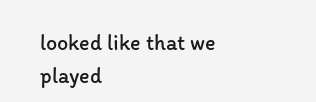looked like that we played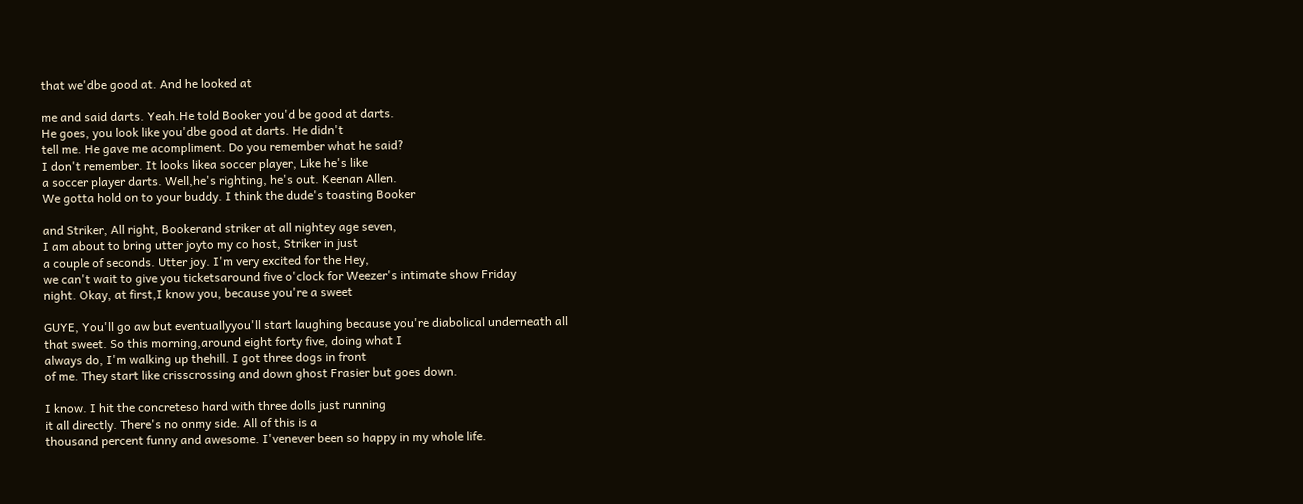that we'dbe good at. And he looked at

me and said darts. Yeah.He told Booker you'd be good at darts.
He goes, you look like you'dbe good at darts. He didn't
tell me. He gave me acompliment. Do you remember what he said?
I don't remember. It looks likea soccer player, Like he's like
a soccer player darts. Well,he's righting, he's out. Keenan Allen.
We gotta hold on to your buddy. I think the dude's toasting Booker

and Striker, All right, Bookerand striker at all nightey age seven,
I am about to bring utter joyto my co host, Striker in just
a couple of seconds. Utter joy. I'm very excited for the Hey,
we can't wait to give you ticketsaround five o'clock for Weezer's intimate show Friday
night. Okay, at first,I know you, because you're a sweet

GUYE, You'll go aw but eventuallyyou'll start laughing because you're diabolical underneath all
that sweet. So this morning,around eight forty five, doing what I
always do, I'm walking up thehill. I got three dogs in front
of me. They start like crisscrossing and down ghost Frasier but goes down.

I know. I hit the concreteso hard with three dolls just running
it all directly. There's no onmy side. All of this is a
thousand percent funny and awesome. I'venever been so happy in my whole life.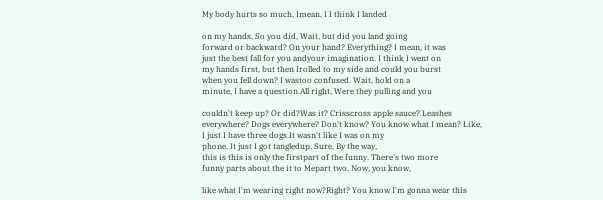My body hurts so much. Imean, I I think I landed

on my hands, So you did, Wait, but did you land going
forward or backward? On your hand? Everything? I mean, it was
just the best fall for you andyour imagination. I think I went on
my hands first, but then Irolled to my side and could you burst
when you fell down? I wastoo confused. Wait, hold on a
minute, I have a question.All right, Were they pulling and you

couldn't keep up? Or did?Was it? Crisscross apple sauce? Leashes
everywhere? Dogs everywhere? Don't know? You know what I mean? Like,
I just I have three dogs.It wasn't like I was on my
phone. It just I got tangledup. Sure, By the way,
this is this is only the firstpart of the funny. There's two more
funny parts about the it to Mepart two. Now, you know,

like what I'm wearing right now?Right? You know I'm gonna wear this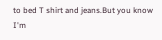to bed T shirt and jeans.But you know I'm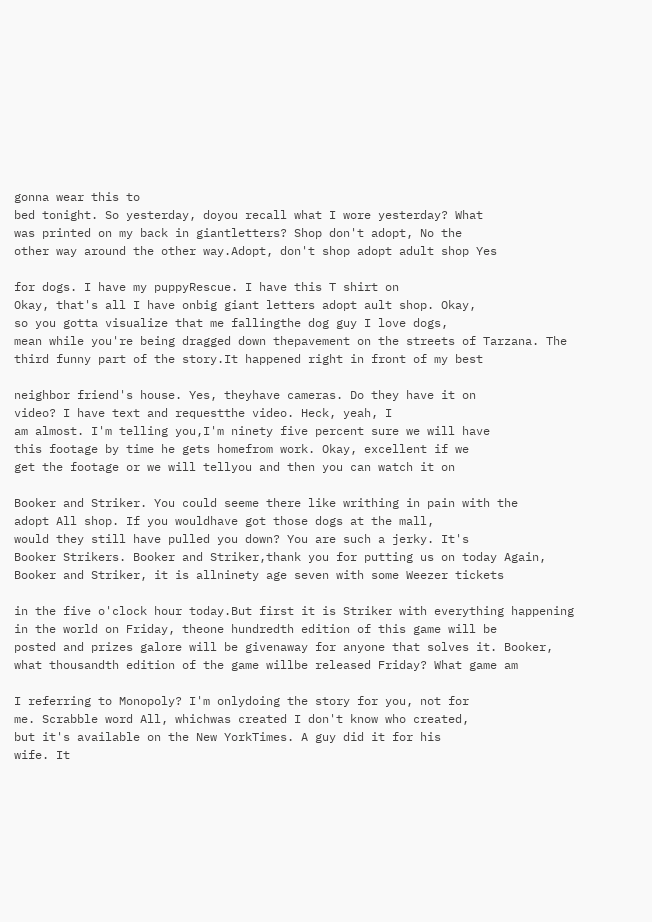gonna wear this to
bed tonight. So yesterday, doyou recall what I wore yesterday? What
was printed on my back in giantletters? Shop don't adopt, No the
other way around the other way.Adopt, don't shop adopt adult shop Yes

for dogs. I have my puppyRescue. I have this T shirt on
Okay, that's all I have onbig giant letters adopt ault shop. Okay,
so you gotta visualize that me fallingthe dog guy I love dogs,
mean while you're being dragged down thepavement on the streets of Tarzana. The
third funny part of the story.It happened right in front of my best

neighbor friend's house. Yes, theyhave cameras. Do they have it on
video? I have text and requestthe video. Heck, yeah, I
am almost. I'm telling you,I'm ninety five percent sure we will have
this footage by time he gets homefrom work. Okay, excellent if we
get the footage or we will tellyou and then you can watch it on

Booker and Striker. You could seeme there like writhing in pain with the
adopt All shop. If you wouldhave got those dogs at the mall,
would they still have pulled you down? You are such a jerky. It's
Booker Strikers. Booker and Striker,thank you for putting us on today Again,
Booker and Striker, it is allninety age seven with some Weezer tickets

in the five o'clock hour today.But first it is Striker with everything happening
in the world on Friday, theone hundredth edition of this game will be
posted and prizes galore will be givenaway for anyone that solves it. Booker,
what thousandth edition of the game willbe released Friday? What game am

I referring to Monopoly? I'm onlydoing the story for you, not for
me. Scrabble word All, whichwas created I don't know who created,
but it's available on the New YorkTimes. A guy did it for his
wife. It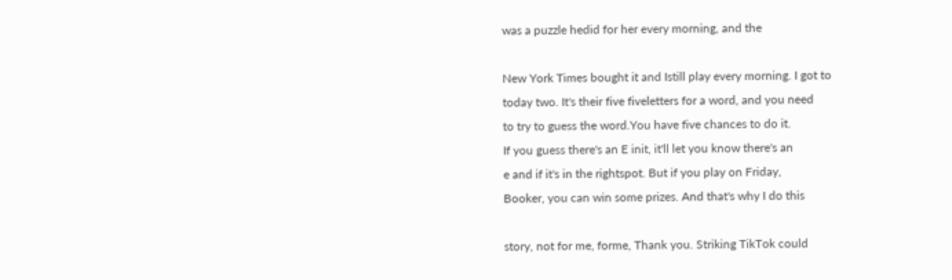was a puzzle hedid for her every morning, and the

New York Times bought it and Istill play every morning. I got to
today two. It's their five fiveletters for a word, and you need
to try to guess the word.You have five chances to do it.
If you guess there's an E init, it'll let you know there's an
e and if it's in the rightspot. But if you play on Friday,
Booker, you can win some prizes. And that's why I do this

story, not for me, forme, Thank you. Striking TikTok could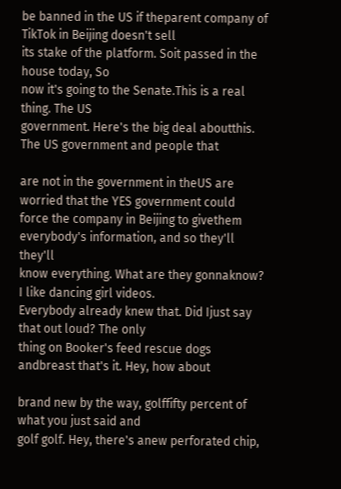be banned in the US if theparent company of TikTok in Beijing doesn't sell
its stake of the platform. Soit passed in the house today, So
now it's going to the Senate.This is a real thing. The US
government. Here's the big deal aboutthis. The US government and people that

are not in the government in theUS are worried that the YES government could
force the company in Beijing to givethem everybody's information, and so they'll they'll
know everything. What are they gonnaknow? I like dancing girl videos.
Everybody already knew that. Did Ijust say that out loud? The only
thing on Booker's feed rescue dogs andbreast that's it. Hey, how about

brand new by the way, golffifty percent of what you just said and
golf golf. Hey, there's anew perforated chip,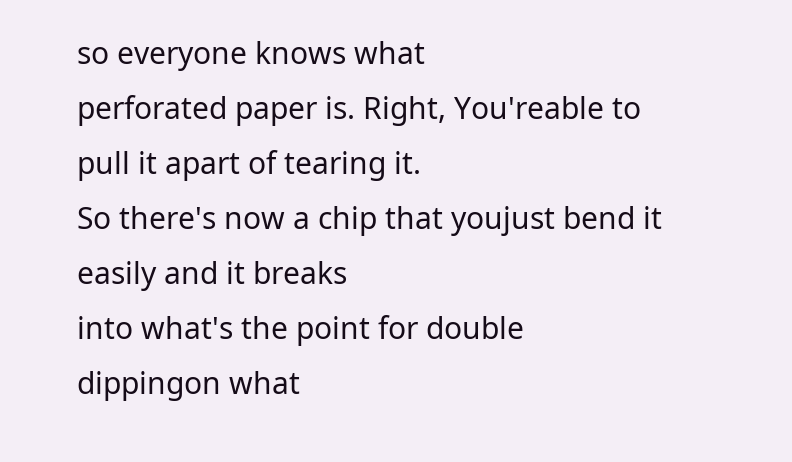so everyone knows what
perforated paper is. Right, You'reable to pull it apart of tearing it.
So there's now a chip that youjust bend it easily and it breaks
into what's the point for double dippingon what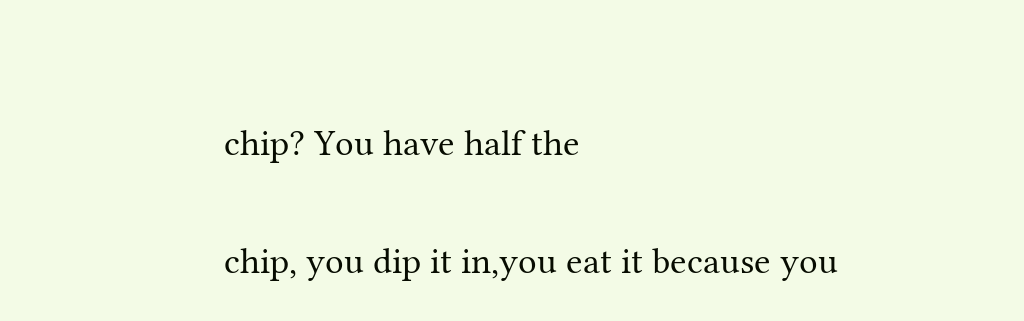chip? You have half the

chip, you dip it in,you eat it because you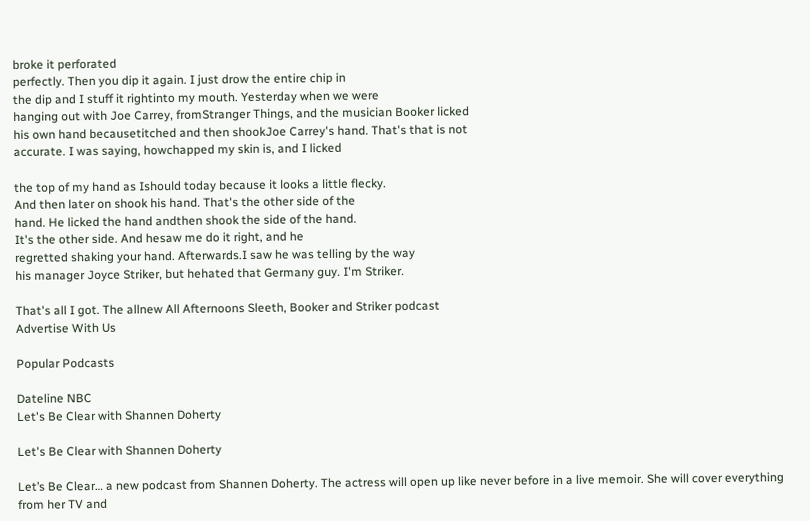broke it perforated
perfectly. Then you dip it again. I just drow the entire chip in
the dip and I stuff it rightinto my mouth. Yesterday when we were
hanging out with Joe Carrey, fromStranger Things, and the musician Booker licked
his own hand becausetitched and then shookJoe Carrey's hand. That's that is not
accurate. I was saying, howchapped my skin is, and I licked

the top of my hand as Ishould today because it looks a little flecky.
And then later on shook his hand. That's the other side of the
hand. He licked the hand andthen shook the side of the hand.
It's the other side. And hesaw me do it right, and he
regretted shaking your hand. Afterwards.I saw he was telling by the way
his manager Joyce Striker, but hehated that Germany guy. I'm Striker.

That's all I got. The allnew All Afternoons Sleeth, Booker and Striker podcast
Advertise With Us

Popular Podcasts

Dateline NBC
Let's Be Clear with Shannen Doherty

Let's Be Clear with Shannen Doherty

Let’s Be Clear… a new podcast from Shannen Doherty. The actress will open up like never before in a live memoir. She will cover everything from her TV and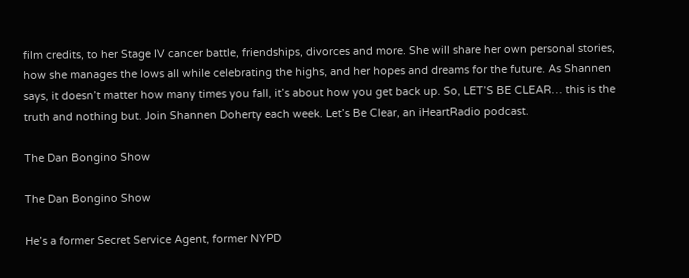film credits, to her Stage IV cancer battle, friendships, divorces and more. She will share her own personal stories, how she manages the lows all while celebrating the highs, and her hopes and dreams for the future. As Shannen says, it doesn’t matter how many times you fall, it’s about how you get back up. So, LET’S BE CLEAR… this is the truth and nothing but. Join Shannen Doherty each week. Let’s Be Clear, an iHeartRadio podcast.

The Dan Bongino Show

The Dan Bongino Show

He’s a former Secret Service Agent, former NYPD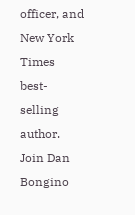officer, and New York Times best-selling author. Join Dan Bongino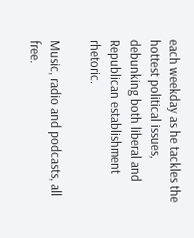each weekday as he tackles the hottest political issues, debunking both liberal and Republican establishment rhetoric.

Music, radio and podcasts, all free.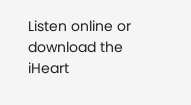Listen online or download the iHeart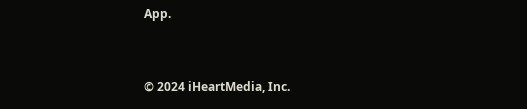App.


© 2024 iHeartMedia, Inc.